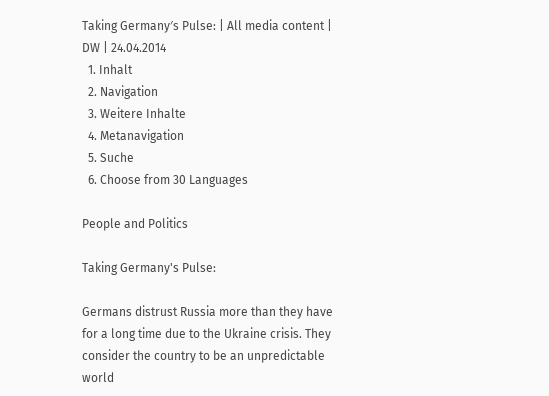Taking Germany′s Pulse: | All media content | DW | 24.04.2014
  1. Inhalt
  2. Navigation
  3. Weitere Inhalte
  4. Metanavigation
  5. Suche
  6. Choose from 30 Languages

People and Politics

Taking Germany's Pulse:

Germans distrust Russia more than they have for a long time due to the Ukraine crisis. They consider the country to be an unpredictable world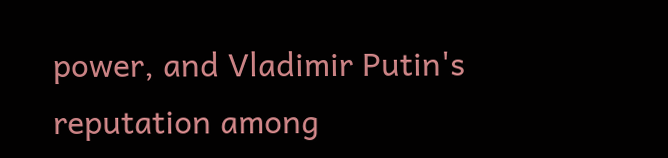power, and Vladimir Putin's reputation among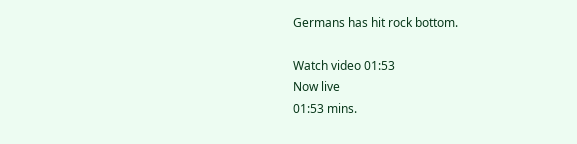Germans has hit rock bottom.

Watch video 01:53
Now live
01:53 mins.